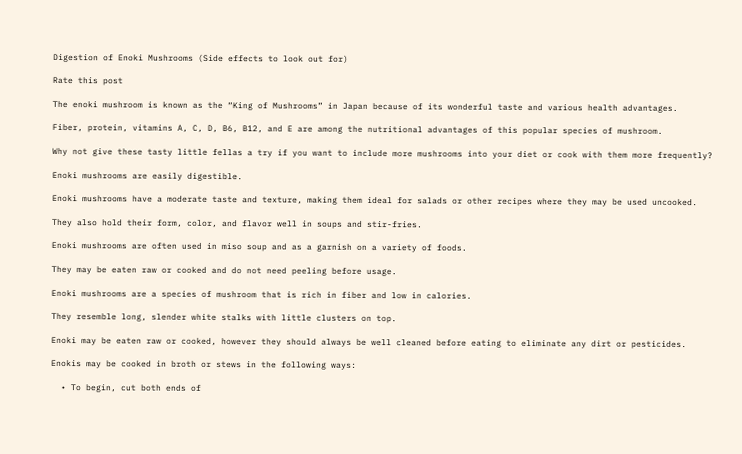Digestion of Enoki Mushrooms (Side effects to look out for)

Rate this post

The enoki mushroom is known as the “King of Mushrooms” in Japan because of its wonderful taste and various health advantages.

Fiber, protein, vitamins A, C, D, B6, B12, and E are among the nutritional advantages of this popular species of mushroom.

Why not give these tasty little fellas a try if you want to include more mushrooms into your diet or cook with them more frequently?

Enoki mushrooms are easily digestible.

Enoki mushrooms have a moderate taste and texture, making them ideal for salads or other recipes where they may be used uncooked.

They also hold their form, color, and flavor well in soups and stir-fries.

Enoki mushrooms are often used in miso soup and as a garnish on a variety of foods.

They may be eaten raw or cooked and do not need peeling before usage.

Enoki mushrooms are a species of mushroom that is rich in fiber and low in calories.

They resemble long, slender white stalks with little clusters on top.

Enoki may be eaten raw or cooked, however they should always be well cleaned before eating to eliminate any dirt or pesticides.

Enokis may be cooked in broth or stews in the following ways:

  • To begin, cut both ends of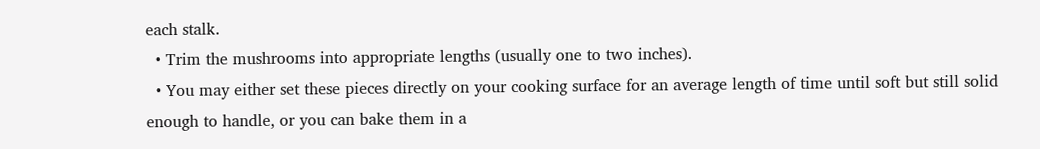each stalk.
  • Trim the mushrooms into appropriate lengths (usually one to two inches).
  • You may either set these pieces directly on your cooking surface for an average length of time until soft but still solid enough to handle, or you can bake them in a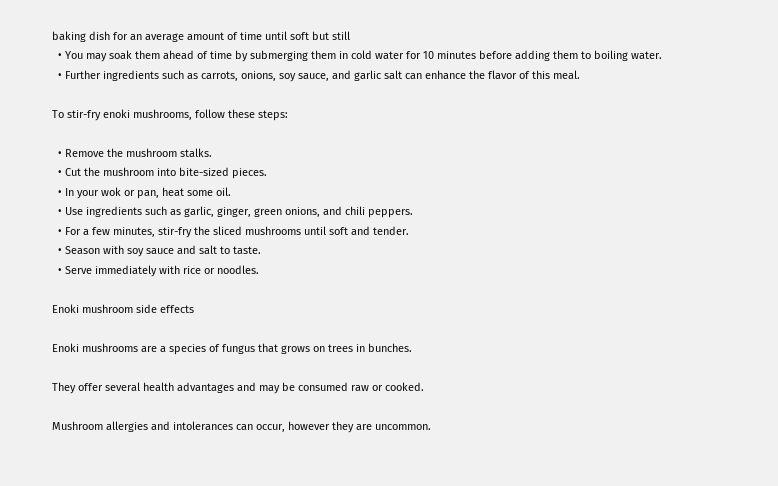baking dish for an average amount of time until soft but still
  • You may soak them ahead of time by submerging them in cold water for 10 minutes before adding them to boiling water.
  • Further ingredients such as carrots, onions, soy sauce, and garlic salt can enhance the flavor of this meal.

To stir-fry enoki mushrooms, follow these steps:

  • Remove the mushroom stalks.
  • Cut the mushroom into bite-sized pieces.
  • In your wok or pan, heat some oil.
  • Use ingredients such as garlic, ginger, green onions, and chili peppers.
  • For a few minutes, stir-fry the sliced mushrooms until soft and tender.
  • Season with soy sauce and salt to taste.
  • Serve immediately with rice or noodles.

Enoki mushroom side effects

Enoki mushrooms are a species of fungus that grows on trees in bunches.

They offer several health advantages and may be consumed raw or cooked.

Mushroom allergies and intolerances can occur, however they are uncommon.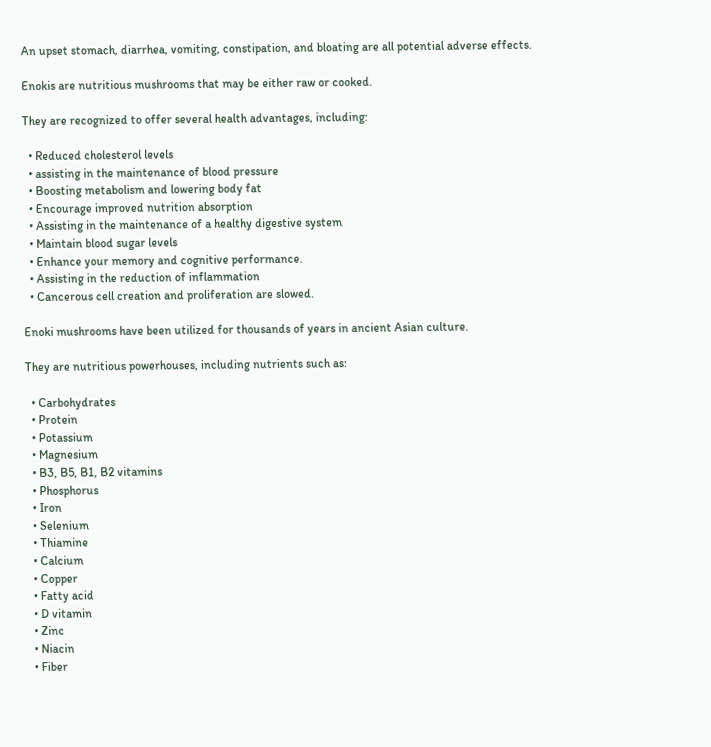An upset stomach, diarrhea, vomiting, constipation, and bloating are all potential adverse effects.

Enokis are nutritious mushrooms that may be either raw or cooked.

They are recognized to offer several health advantages, including:

  • Reduced cholesterol levels
  • assisting in the maintenance of blood pressure
  • Boosting metabolism and lowering body fat
  • Encourage improved nutrition absorption
  • Assisting in the maintenance of a healthy digestive system
  • Maintain blood sugar levels
  • Enhance your memory and cognitive performance.
  • Assisting in the reduction of inflammation
  • Cancerous cell creation and proliferation are slowed.

Enoki mushrooms have been utilized for thousands of years in ancient Asian culture.

They are nutritious powerhouses, including nutrients such as:

  • Carbohydrates
  • Protein
  • Potassium
  • Magnesium
  • B3, B5, B1, B2 vitamins
  • Phosphorus
  • Iron
  • Selenium
  • Thiamine
  • Calcium
  • Copper
  • Fatty acid
  • D vitamin
  • Zinc
  • Niacin
  • Fiber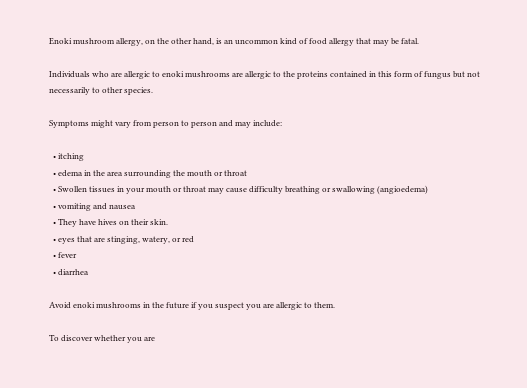Enoki mushroom allergy, on the other hand, is an uncommon kind of food allergy that may be fatal.

Individuals who are allergic to enoki mushrooms are allergic to the proteins contained in this form of fungus but not necessarily to other species.

Symptoms might vary from person to person and may include:

  • itching
  • edema in the area surrounding the mouth or throat
  • Swollen tissues in your mouth or throat may cause difficulty breathing or swallowing (angioedema)
  • vomiting and nausea
  • They have hives on their skin.
  • eyes that are stinging, watery, or red
  • fever
  • diarrhea

Avoid enoki mushrooms in the future if you suspect you are allergic to them.

To discover whether you are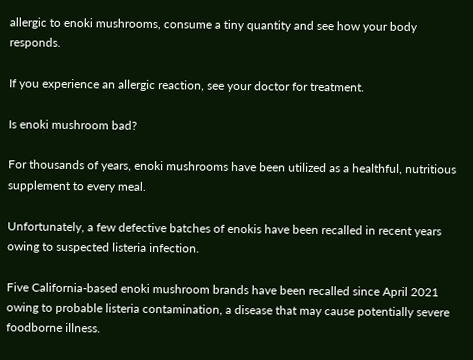allergic to enoki mushrooms, consume a tiny quantity and see how your body responds.

If you experience an allergic reaction, see your doctor for treatment.

Is enoki mushroom bad?

For thousands of years, enoki mushrooms have been utilized as a healthful, nutritious supplement to every meal.

Unfortunately, a few defective batches of enokis have been recalled in recent years owing to suspected listeria infection.

Five California-based enoki mushroom brands have been recalled since April 2021 owing to probable listeria contamination, a disease that may cause potentially severe foodborne illness.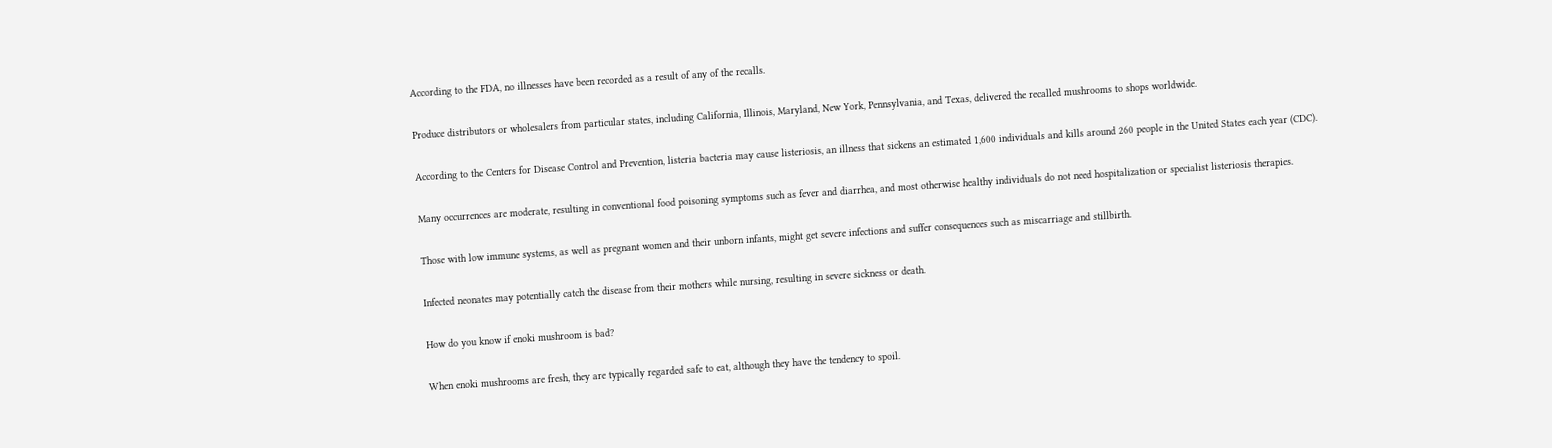According to the FDA, no illnesses have been recorded as a result of any of the recalls.

Produce distributors or wholesalers from particular states, including California, Illinois, Maryland, New York, Pennsylvania, and Texas, delivered the recalled mushrooms to shops worldwide.

According to the Centers for Disease Control and Prevention, listeria bacteria may cause listeriosis, an illness that sickens an estimated 1,600 individuals and kills around 260 people in the United States each year (CDC).

Many occurrences are moderate, resulting in conventional food poisoning symptoms such as fever and diarrhea, and most otherwise healthy individuals do not need hospitalization or specialist listeriosis therapies.

Those with low immune systems, as well as pregnant women and their unborn infants, might get severe infections and suffer consequences such as miscarriage and stillbirth.

Infected neonates may potentially catch the disease from their mothers while nursing, resulting in severe sickness or death.

How do you know if enoki mushroom is bad?

When enoki mushrooms are fresh, they are typically regarded safe to eat, although they have the tendency to spoil.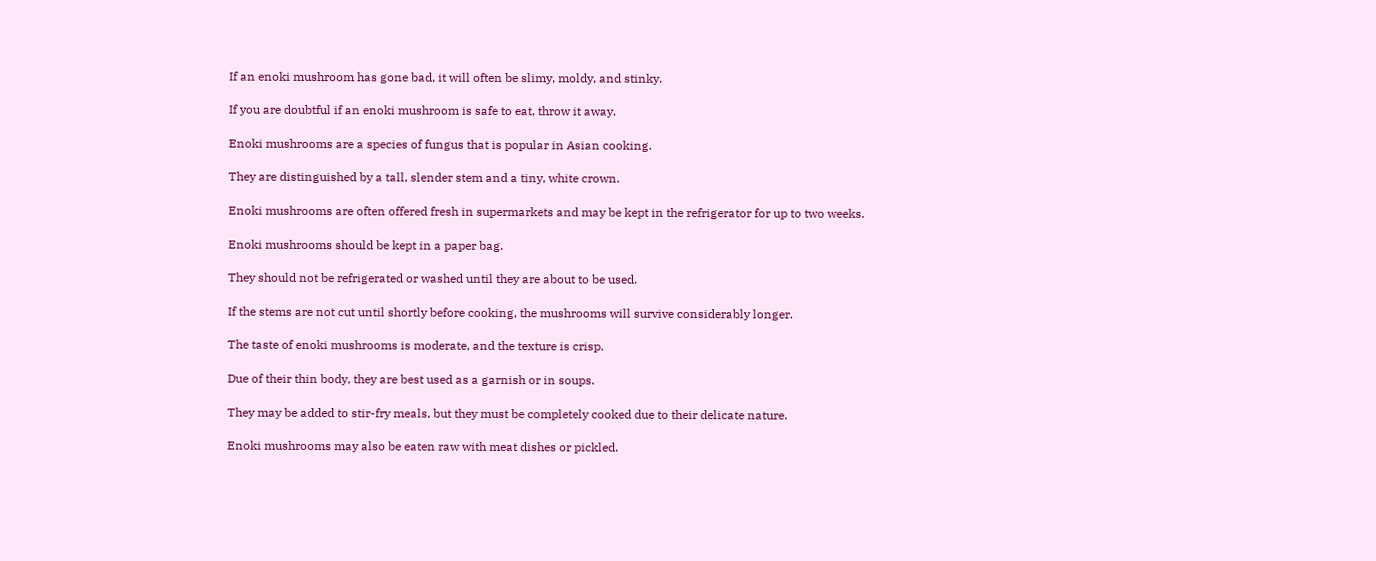If an enoki mushroom has gone bad, it will often be slimy, moldy, and stinky.

If you are doubtful if an enoki mushroom is safe to eat, throw it away.

Enoki mushrooms are a species of fungus that is popular in Asian cooking.

They are distinguished by a tall, slender stem and a tiny, white crown.

Enoki mushrooms are often offered fresh in supermarkets and may be kept in the refrigerator for up to two weeks.

Enoki mushrooms should be kept in a paper bag.

They should not be refrigerated or washed until they are about to be used.

If the stems are not cut until shortly before cooking, the mushrooms will survive considerably longer.

The taste of enoki mushrooms is moderate, and the texture is crisp.

Due of their thin body, they are best used as a garnish or in soups.

They may be added to stir-fry meals, but they must be completely cooked due to their delicate nature.

Enoki mushrooms may also be eaten raw with meat dishes or pickled.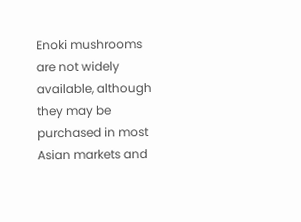Enoki mushrooms are not widely available, although they may be purchased in most Asian markets and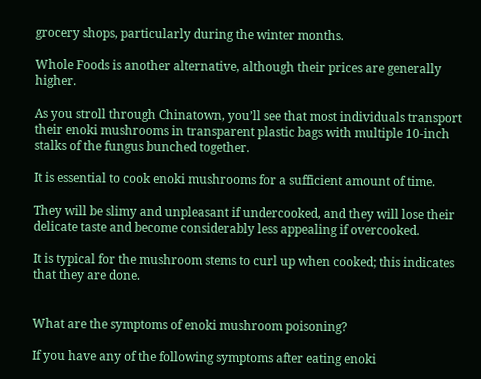grocery shops, particularly during the winter months.

Whole Foods is another alternative, although their prices are generally higher.

As you stroll through Chinatown, you’ll see that most individuals transport their enoki mushrooms in transparent plastic bags with multiple 10-inch stalks of the fungus bunched together.

It is essential to cook enoki mushrooms for a sufficient amount of time.

They will be slimy and unpleasant if undercooked, and they will lose their delicate taste and become considerably less appealing if overcooked.

It is typical for the mushroom stems to curl up when cooked; this indicates that they are done.


What are the symptoms of enoki mushroom poisoning?

If you have any of the following symptoms after eating enoki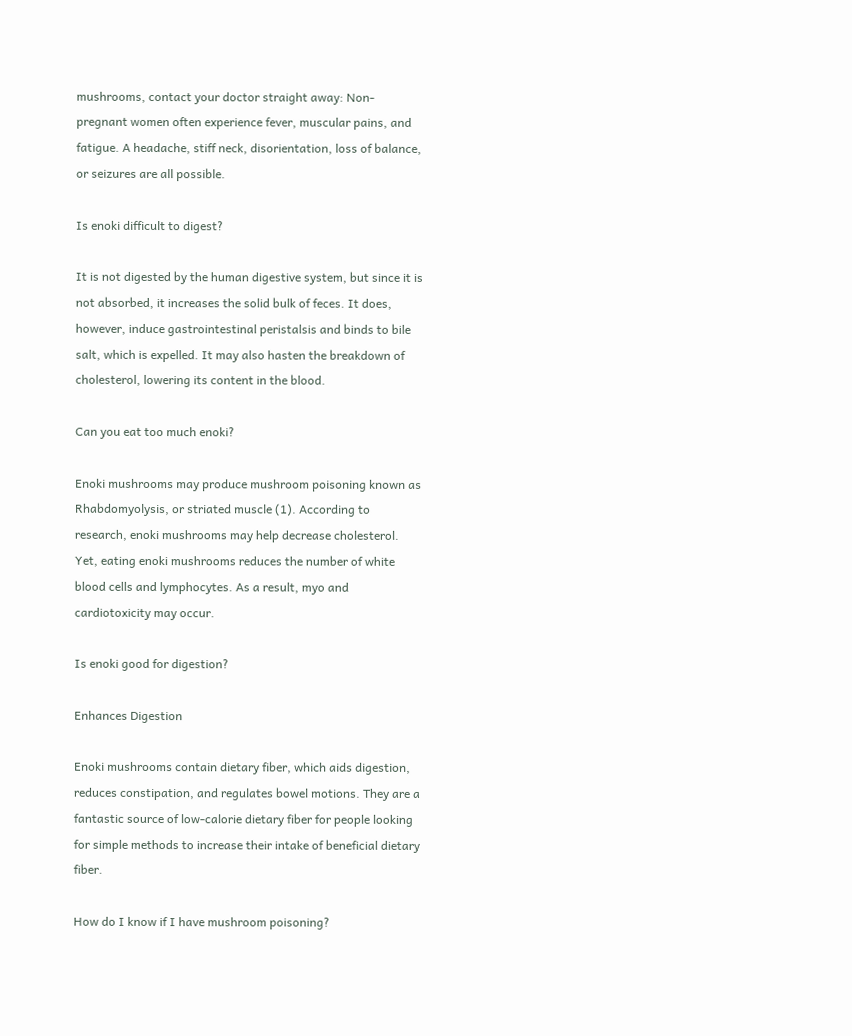mushrooms, contact your doctor straight away: Non-pregnant women often experience fever, muscular pains, and fatigue. A headache, stiff neck, disorientation, loss of balance, or seizures are all possible.

Is enoki difficult to digest?

It is not digested by the human digestive system, but since it is not absorbed, it increases the solid bulk of feces. It does, however, induce gastrointestinal peristalsis and binds to bile salt, which is expelled. It may also hasten the breakdown of cholesterol, lowering its content in the blood.

Can you eat too much enoki?

Enoki mushrooms may produce mushroom poisoning known as Rhabdomyolysis, or striated muscle (1). According to research, enoki mushrooms may help decrease cholesterol. Yet, eating enoki mushrooms reduces the number of white blood cells and lymphocytes. As a result, myo and cardiotoxicity may occur.

Is enoki good for digestion?

Enhances Digestion

Enoki mushrooms contain dietary fiber, which aids digestion, reduces constipation, and regulates bowel motions. They are a fantastic source of low-calorie dietary fiber for people looking for simple methods to increase their intake of beneficial dietary fiber.

How do I know if I have mushroom poisoning?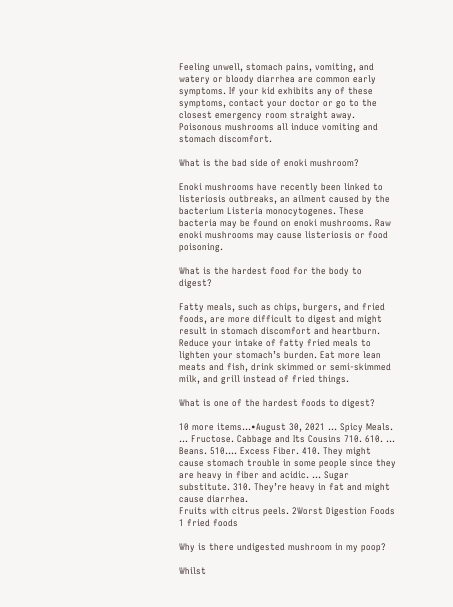Feeling unwell, stomach pains, vomiting, and watery or bloody diarrhea are common early symptoms. If your kid exhibits any of these symptoms, contact your doctor or go to the closest emergency room straight away. Poisonous mushrooms all induce vomiting and stomach discomfort.

What is the bad side of enoki mushroom?

Enoki mushrooms have recently been linked to listeriosis outbreaks, an ailment caused by the bacterium Listeria monocytogenes. These bacteria may be found on enoki mushrooms. Raw enoki mushrooms may cause listeriosis or food poisoning.

What is the hardest food for the body to digest?

Fatty meals, such as chips, burgers, and fried foods, are more difficult to digest and might result in stomach discomfort and heartburn. Reduce your intake of fatty fried meals to lighten your stomach’s burden. Eat more lean meats and fish, drink skimmed or semi-skimmed milk, and grill instead of fried things.

What is one of the hardest foods to digest?

10 more items…•August 30, 2021 … Spicy Meals. … Fructose. Cabbage and Its Cousins 710. 610. … Beans. 510…. Excess Fiber. 410. They might cause stomach trouble in some people since they are heavy in fiber and acidic. … Sugar substitute. 310. They’re heavy in fat and might cause diarrhea.
Fruits with citrus peels. 2Worst Digestion Foods
1 fried foods

Why is there undigested mushroom in my poop?

Whilst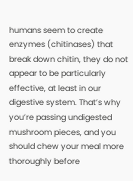humans seem to create enzymes (chitinases) that break down chitin, they do not appear to be particularly effective, at least in our digestive system. That’s why you’re passing undigested mushroom pieces, and you should chew your meal more thoroughly before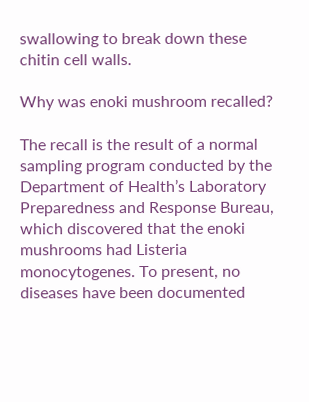swallowing to break down these chitin cell walls.

Why was enoki mushroom recalled?

The recall is the result of a normal sampling program conducted by the Department of Health’s Laboratory Preparedness and Response Bureau, which discovered that the enoki mushrooms had Listeria monocytogenes. To present, no diseases have been documented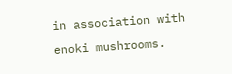in association with enoki mushrooms.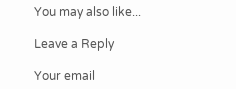You may also like...

Leave a Reply

Your email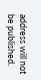address will not be published.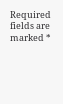Required fields are marked *